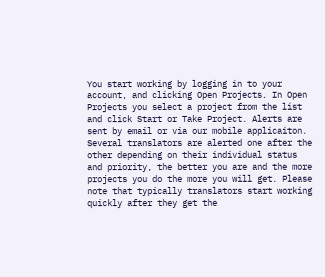You start working by logging in to your account, and clicking Open Projects. In Open Projects you select a project from the list and click Start or Take Project. Alerts are sent by email or via our mobile applicaiton. Several translators are alerted one after the other depending on their individual status and priority, the better you are and the more projects you do the more you will get. Please note that typically translators start working quickly after they get the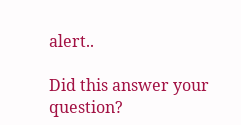alert..

Did this answer your question?